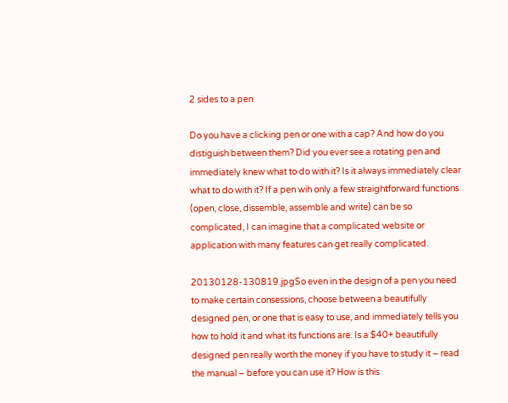2 sides to a pen

Do you have a clicking pen or one with a cap? And how do you distiguish between them? Did you ever see a rotating pen and immediately knew what to do with it? Is it always immediately clear what to do with it? If a pen wih only a few straightforward functions (open, close, dissemble, assemble and write) can be so complicated, I can imagine that a complicated website or application with many features can get really complicated.

20130128-130819.jpgSo even in the design of a pen you need to make certain consessions, choose between a beautifully designed pen, or one that is easy to use, and immediately tells you how to hold it and what its functions are. Is a $40+ beautifully designed pen really worth the money if you have to study it – read the manual – before you can use it? How is this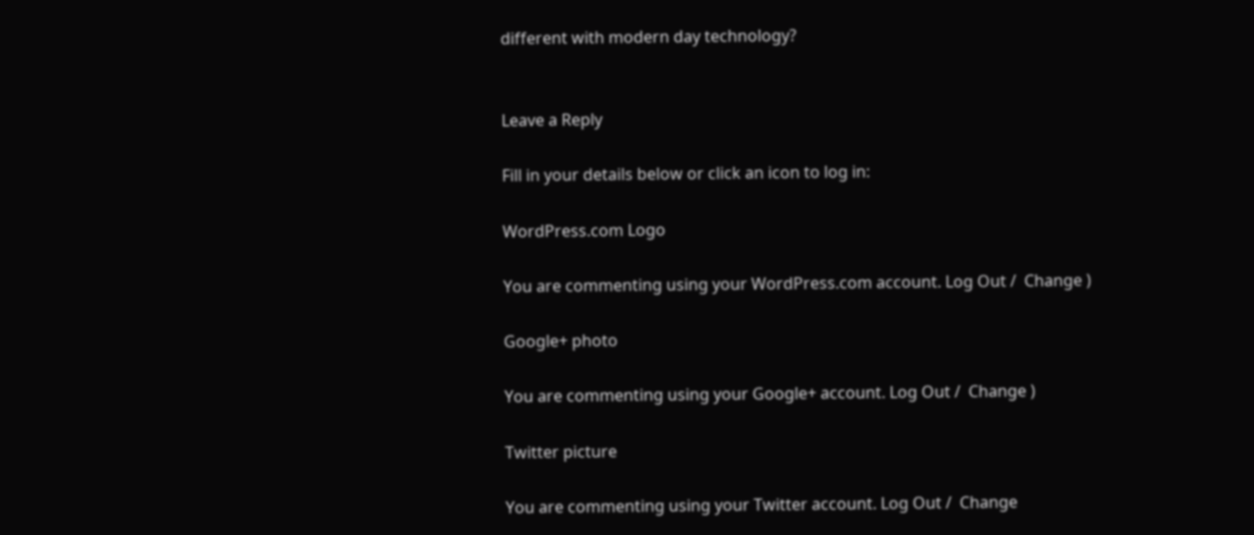different with modern day technology?


Leave a Reply

Fill in your details below or click an icon to log in:

WordPress.com Logo

You are commenting using your WordPress.com account. Log Out /  Change )

Google+ photo

You are commenting using your Google+ account. Log Out /  Change )

Twitter picture

You are commenting using your Twitter account. Log Out /  Change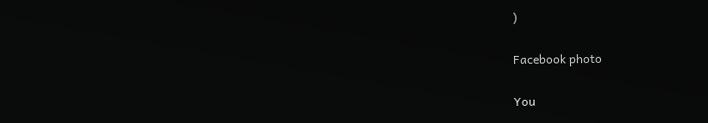)

Facebook photo

You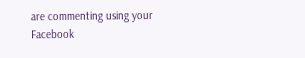are commenting using your Facebook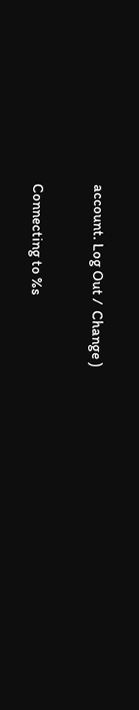account. Log Out /  Change )

Connecting to %s